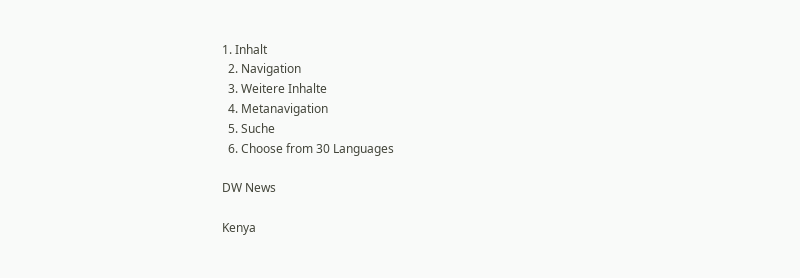1. Inhalt
  2. Navigation
  3. Weitere Inhalte
  4. Metanavigation
  5. Suche
  6. Choose from 30 Languages

DW News

Kenya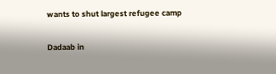wants to shut largest refugee camp

Dadaab in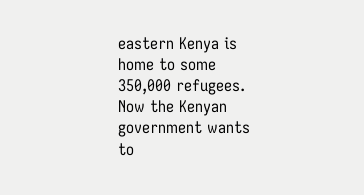eastern Kenya is home to some 350,000 refugees. Now the Kenyan government wants to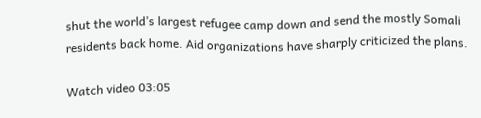shut the world’s largest refugee camp down and send the mostly Somali residents back home. Aid organizations have sharply criticized the plans.

Watch video 03:05